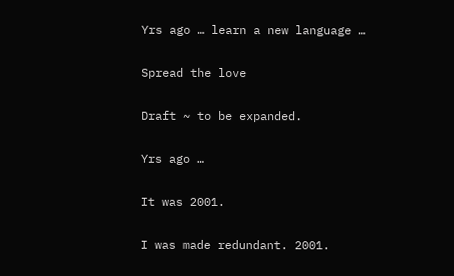Yrs ago … learn a new language …

Spread the love

Draft ~ to be expanded.

Yrs ago …

It was 2001.

I was made redundant. 2001.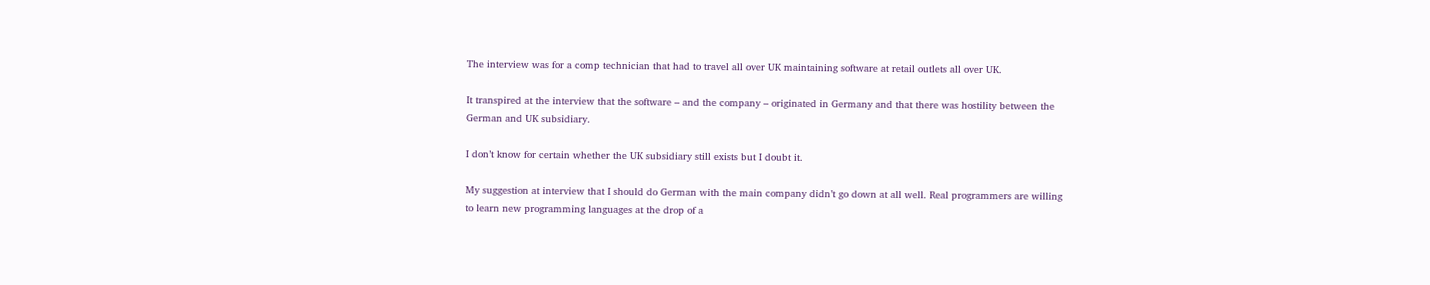The interview was for a comp technician that had to travel all over UK maintaining software at retail outlets all over UK.

It transpired at the interview that the software – and the company – originated in Germany and that there was hostility between the German and UK subsidiary.

I don’t know for certain whether the UK subsidiary still exists but I doubt it.

My suggestion at interview that I should do German with the main company didn’t go down at all well. Real programmers are willing to learn new programming languages at the drop of a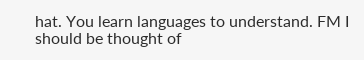hat. You learn languages to understand. FM I should be thought of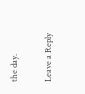the day.

Leave a Reply